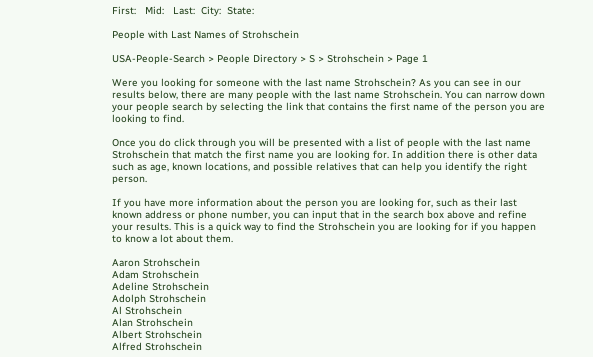First:   Mid:   Last:  City:  State:

People with Last Names of Strohschein

USA-People-Search > People Directory > S > Strohschein > Page 1

Were you looking for someone with the last name Strohschein? As you can see in our results below, there are many people with the last name Strohschein. You can narrow down your people search by selecting the link that contains the first name of the person you are looking to find.

Once you do click through you will be presented with a list of people with the last name Strohschein that match the first name you are looking for. In addition there is other data such as age, known locations, and possible relatives that can help you identify the right person.

If you have more information about the person you are looking for, such as their last known address or phone number, you can input that in the search box above and refine your results. This is a quick way to find the Strohschein you are looking for if you happen to know a lot about them.

Aaron Strohschein
Adam Strohschein
Adeline Strohschein
Adolph Strohschein
Al Strohschein
Alan Strohschein
Albert Strohschein
Alfred Strohschein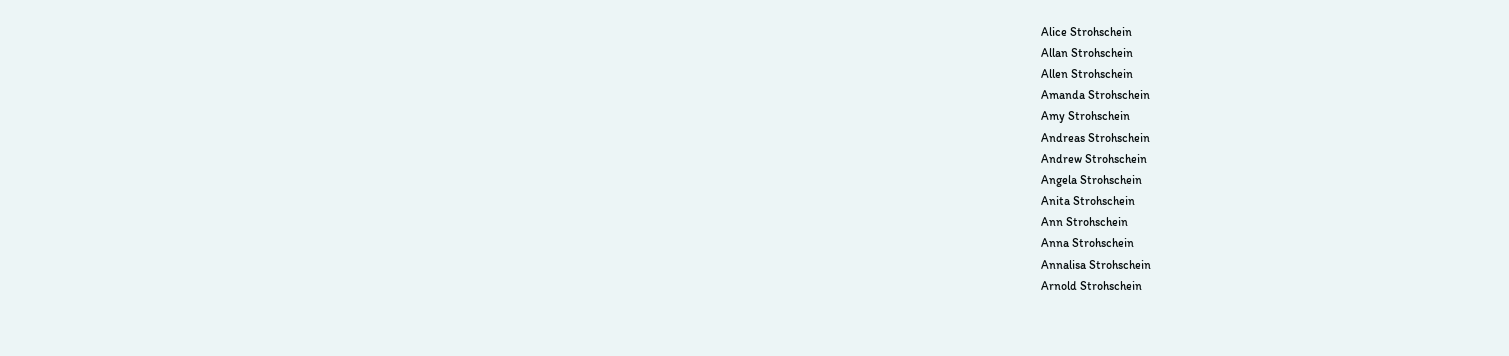Alice Strohschein
Allan Strohschein
Allen Strohschein
Amanda Strohschein
Amy Strohschein
Andreas Strohschein
Andrew Strohschein
Angela Strohschein
Anita Strohschein
Ann Strohschein
Anna Strohschein
Annalisa Strohschein
Arnold Strohschein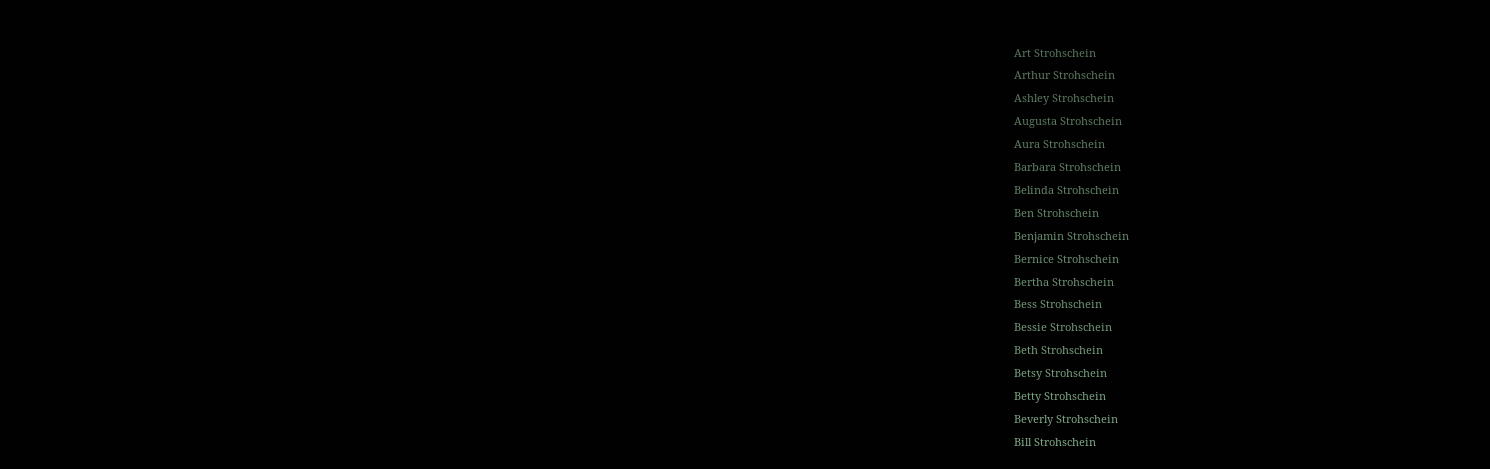Art Strohschein
Arthur Strohschein
Ashley Strohschein
Augusta Strohschein
Aura Strohschein
Barbara Strohschein
Belinda Strohschein
Ben Strohschein
Benjamin Strohschein
Bernice Strohschein
Bertha Strohschein
Bess Strohschein
Bessie Strohschein
Beth Strohschein
Betsy Strohschein
Betty Strohschein
Beverly Strohschein
Bill Strohschein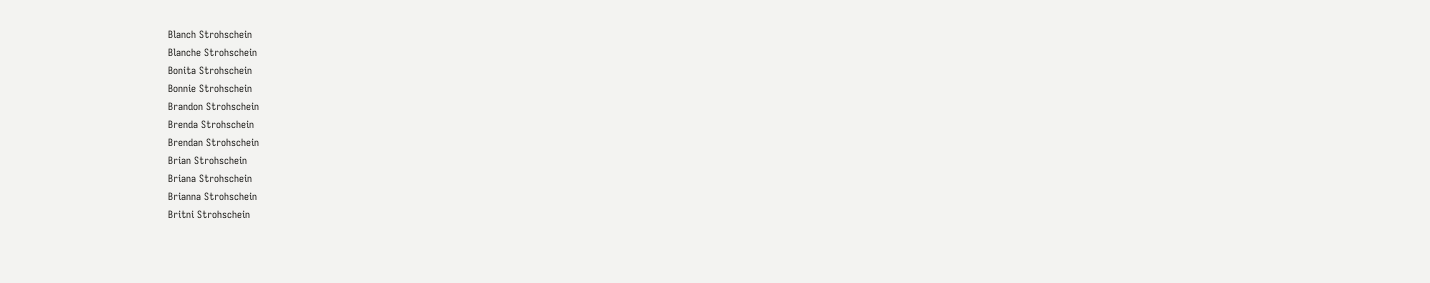Blanch Strohschein
Blanche Strohschein
Bonita Strohschein
Bonnie Strohschein
Brandon Strohschein
Brenda Strohschein
Brendan Strohschein
Brian Strohschein
Briana Strohschein
Brianna Strohschein
Britni Strohschein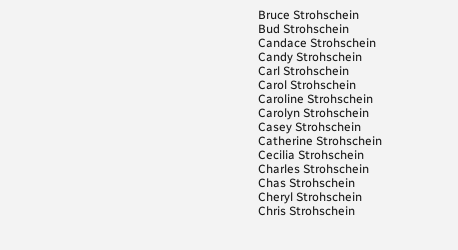Bruce Strohschein
Bud Strohschein
Candace Strohschein
Candy Strohschein
Carl Strohschein
Carol Strohschein
Caroline Strohschein
Carolyn Strohschein
Casey Strohschein
Catherine Strohschein
Cecilia Strohschein
Charles Strohschein
Chas Strohschein
Cheryl Strohschein
Chris Strohschein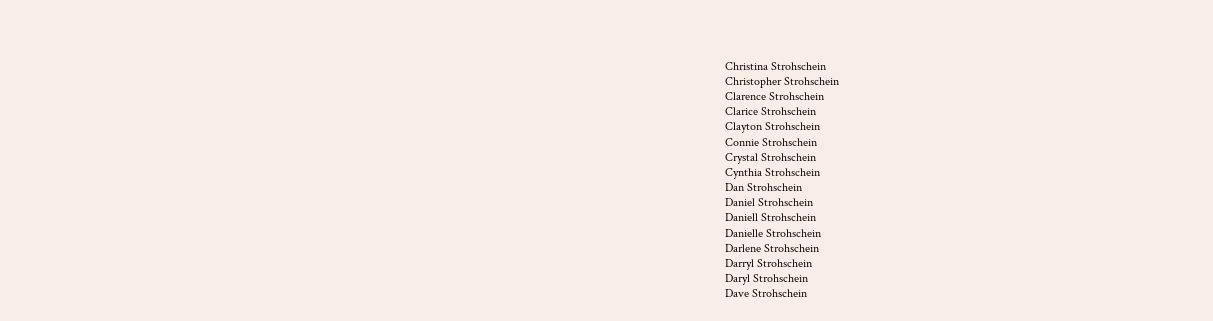Christina Strohschein
Christopher Strohschein
Clarence Strohschein
Clarice Strohschein
Clayton Strohschein
Connie Strohschein
Crystal Strohschein
Cynthia Strohschein
Dan Strohschein
Daniel Strohschein
Daniell Strohschein
Danielle Strohschein
Darlene Strohschein
Darryl Strohschein
Daryl Strohschein
Dave Strohschein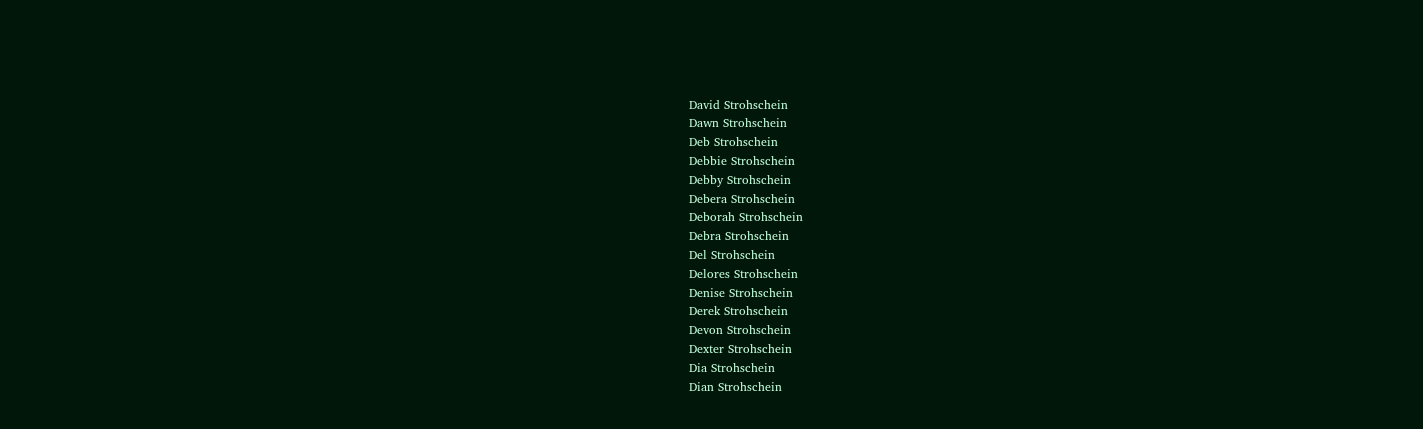David Strohschein
Dawn Strohschein
Deb Strohschein
Debbie Strohschein
Debby Strohschein
Debera Strohschein
Deborah Strohschein
Debra Strohschein
Del Strohschein
Delores Strohschein
Denise Strohschein
Derek Strohschein
Devon Strohschein
Dexter Strohschein
Dia Strohschein
Dian Strohschein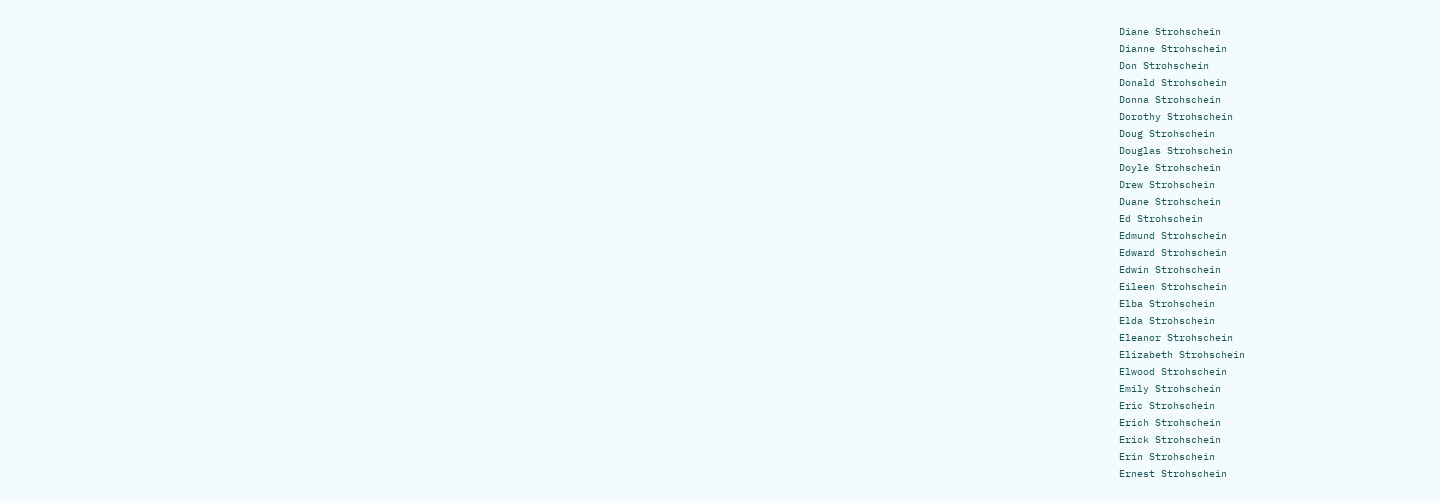Diane Strohschein
Dianne Strohschein
Don Strohschein
Donald Strohschein
Donna Strohschein
Dorothy Strohschein
Doug Strohschein
Douglas Strohschein
Doyle Strohschein
Drew Strohschein
Duane Strohschein
Ed Strohschein
Edmund Strohschein
Edward Strohschein
Edwin Strohschein
Eileen Strohschein
Elba Strohschein
Elda Strohschein
Eleanor Strohschein
Elizabeth Strohschein
Elwood Strohschein
Emily Strohschein
Eric Strohschein
Erich Strohschein
Erick Strohschein
Erin Strohschein
Ernest Strohschein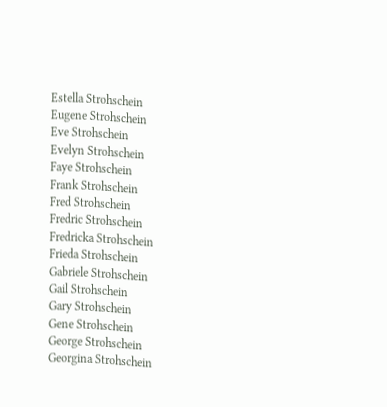Estella Strohschein
Eugene Strohschein
Eve Strohschein
Evelyn Strohschein
Faye Strohschein
Frank Strohschein
Fred Strohschein
Fredric Strohschein
Fredricka Strohschein
Frieda Strohschein
Gabriele Strohschein
Gail Strohschein
Gary Strohschein
Gene Strohschein
George Strohschein
Georgina Strohschein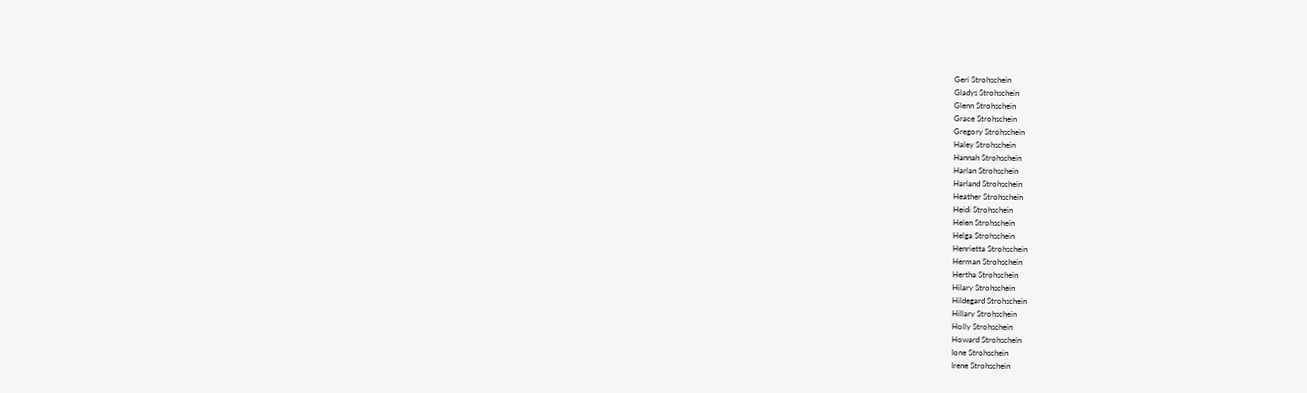Geri Strohschein
Gladys Strohschein
Glenn Strohschein
Grace Strohschein
Gregory Strohschein
Haley Strohschein
Hannah Strohschein
Harlan Strohschein
Harland Strohschein
Heather Strohschein
Heidi Strohschein
Helen Strohschein
Helga Strohschein
Henrietta Strohschein
Herman Strohschein
Hertha Strohschein
Hilary Strohschein
Hildegard Strohschein
Hillary Strohschein
Holly Strohschein
Howard Strohschein
Ione Strohschein
Irene Strohschein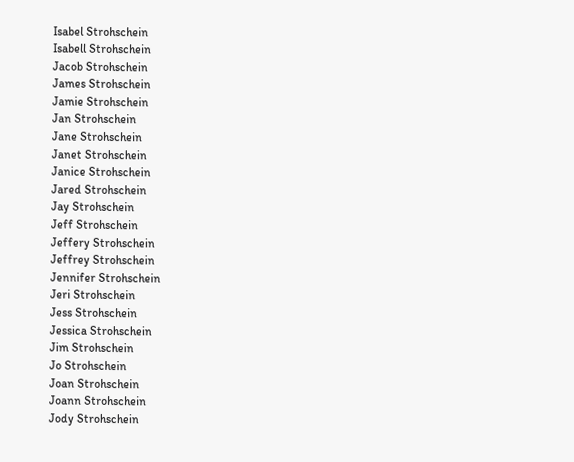Isabel Strohschein
Isabell Strohschein
Jacob Strohschein
James Strohschein
Jamie Strohschein
Jan Strohschein
Jane Strohschein
Janet Strohschein
Janice Strohschein
Jared Strohschein
Jay Strohschein
Jeff Strohschein
Jeffery Strohschein
Jeffrey Strohschein
Jennifer Strohschein
Jeri Strohschein
Jess Strohschein
Jessica Strohschein
Jim Strohschein
Jo Strohschein
Joan Strohschein
Joann Strohschein
Jody Strohschein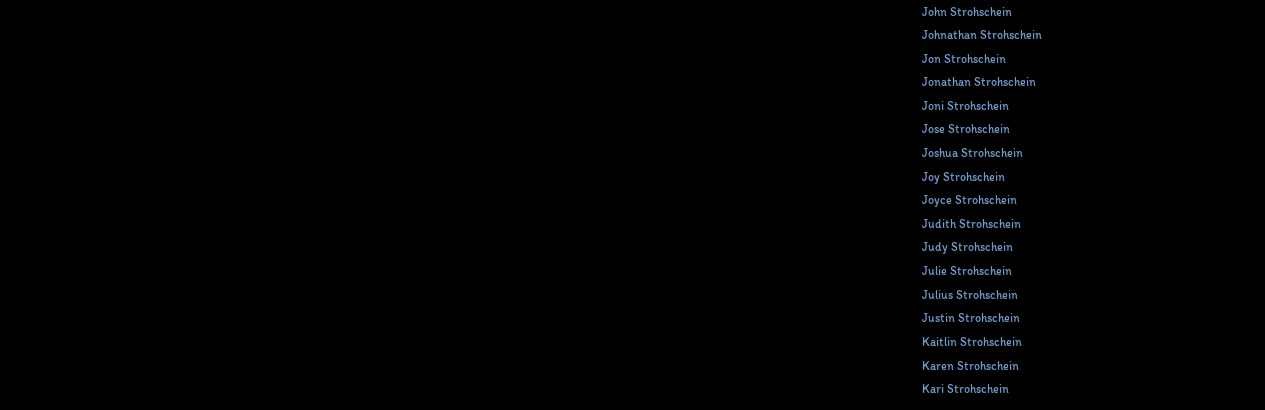John Strohschein
Johnathan Strohschein
Jon Strohschein
Jonathan Strohschein
Joni Strohschein
Jose Strohschein
Joshua Strohschein
Joy Strohschein
Joyce Strohschein
Judith Strohschein
Judy Strohschein
Julie Strohschein
Julius Strohschein
Justin Strohschein
Kaitlin Strohschein
Karen Strohschein
Kari Strohschein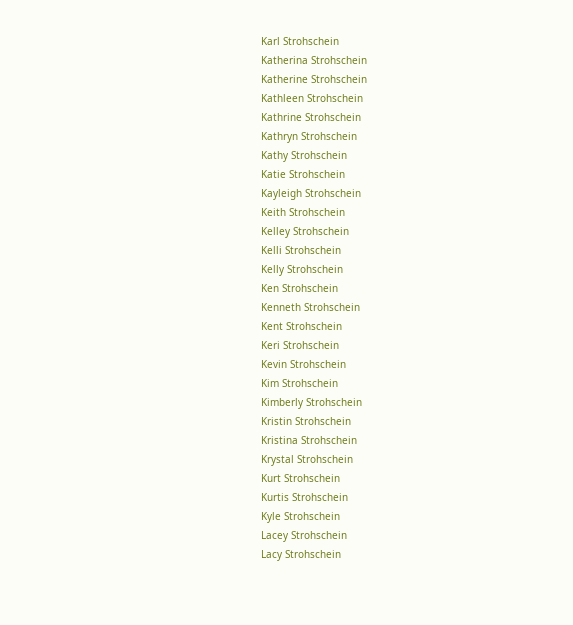Karl Strohschein
Katherina Strohschein
Katherine Strohschein
Kathleen Strohschein
Kathrine Strohschein
Kathryn Strohschein
Kathy Strohschein
Katie Strohschein
Kayleigh Strohschein
Keith Strohschein
Kelley Strohschein
Kelli Strohschein
Kelly Strohschein
Ken Strohschein
Kenneth Strohschein
Kent Strohschein
Keri Strohschein
Kevin Strohschein
Kim Strohschein
Kimberly Strohschein
Kristin Strohschein
Kristina Strohschein
Krystal Strohschein
Kurt Strohschein
Kurtis Strohschein
Kyle Strohschein
Lacey Strohschein
Lacy Strohschein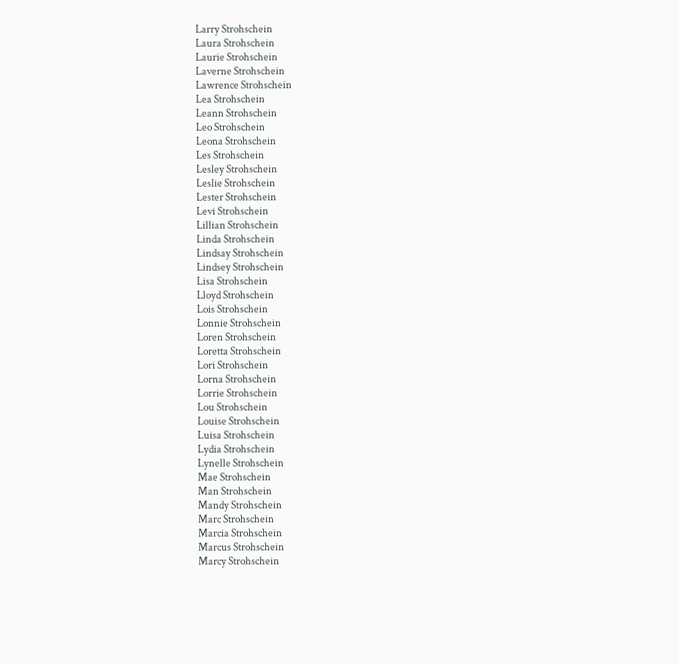Larry Strohschein
Laura Strohschein
Laurie Strohschein
Laverne Strohschein
Lawrence Strohschein
Lea Strohschein
Leann Strohschein
Leo Strohschein
Leona Strohschein
Les Strohschein
Lesley Strohschein
Leslie Strohschein
Lester Strohschein
Levi Strohschein
Lillian Strohschein
Linda Strohschein
Lindsay Strohschein
Lindsey Strohschein
Lisa Strohschein
Lloyd Strohschein
Lois Strohschein
Lonnie Strohschein
Loren Strohschein
Loretta Strohschein
Lori Strohschein
Lorna Strohschein
Lorrie Strohschein
Lou Strohschein
Louise Strohschein
Luisa Strohschein
Lydia Strohschein
Lynelle Strohschein
Mae Strohschein
Man Strohschein
Mandy Strohschein
Marc Strohschein
Marcia Strohschein
Marcus Strohschein
Marcy Strohschein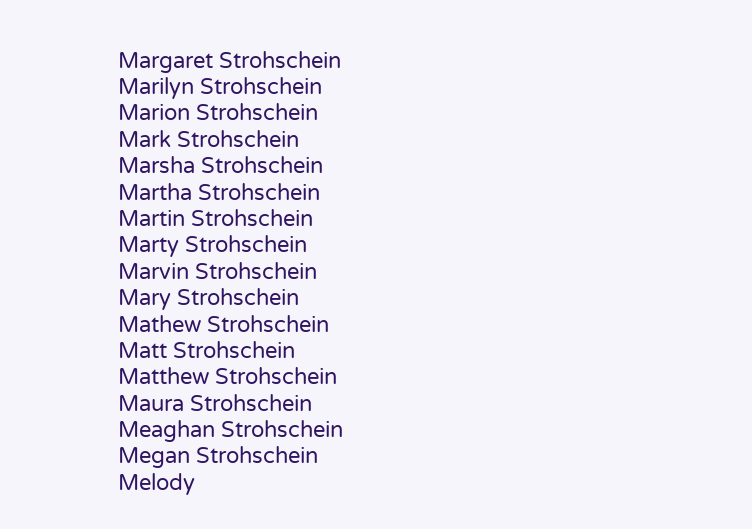Margaret Strohschein
Marilyn Strohschein
Marion Strohschein
Mark Strohschein
Marsha Strohschein
Martha Strohschein
Martin Strohschein
Marty Strohschein
Marvin Strohschein
Mary Strohschein
Mathew Strohschein
Matt Strohschein
Matthew Strohschein
Maura Strohschein
Meaghan Strohschein
Megan Strohschein
Melody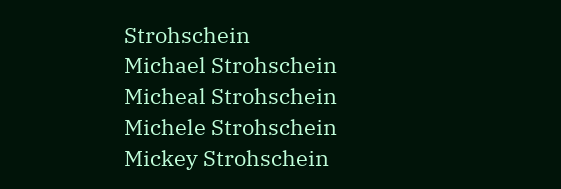Strohschein
Michael Strohschein
Micheal Strohschein
Michele Strohschein
Mickey Strohschein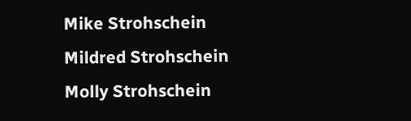Mike Strohschein
Mildred Strohschein
Molly Strohschein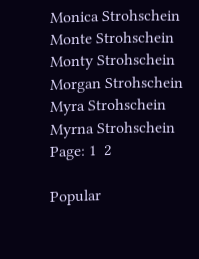Monica Strohschein
Monte Strohschein
Monty Strohschein
Morgan Strohschein
Myra Strohschein
Myrna Strohschein
Page: 1  2

Popular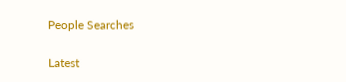People Searches

Latest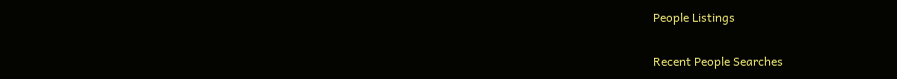People Listings

Recent People Searches